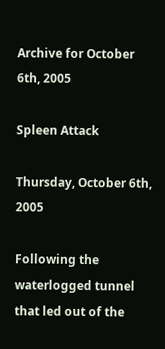Archive for October 6th, 2005

Spleen Attack

Thursday, October 6th, 2005

Following the waterlogged tunnel that led out of the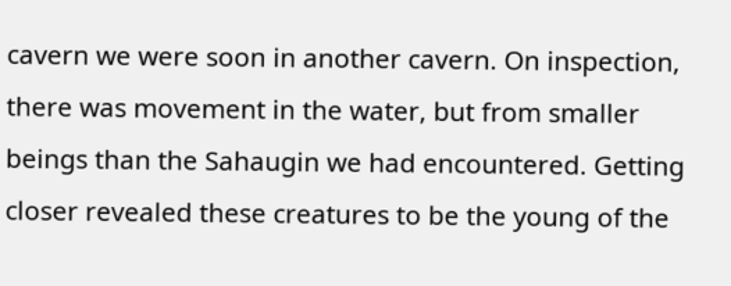cavern we were soon in another cavern. On inspection, there was movement in the water, but from smaller beings than the Sahaugin we had encountered. Getting closer revealed these creatures to be the young of the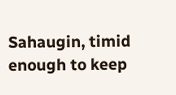Sahaugin, timid enough to keep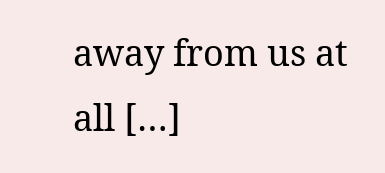away from us at all […]